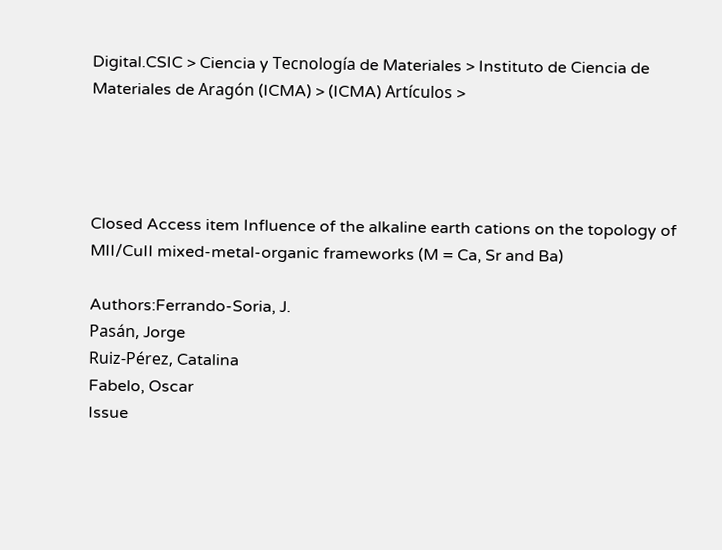Digital.CSIC > Ciencia y Tecnología de Materiales > Instituto de Ciencia de Materiales de Aragón (ICMA) > (ICMA) Artículos >




Closed Access item Influence of the alkaline earth cations on the topology of MII/CuII mixed-metal-organic frameworks (M = Ca, Sr and Ba)

Authors:Ferrando-Soria, J.
Pasán, Jorge
Ruiz-Pérez, Catalina
Fabelo, Oscar
Issue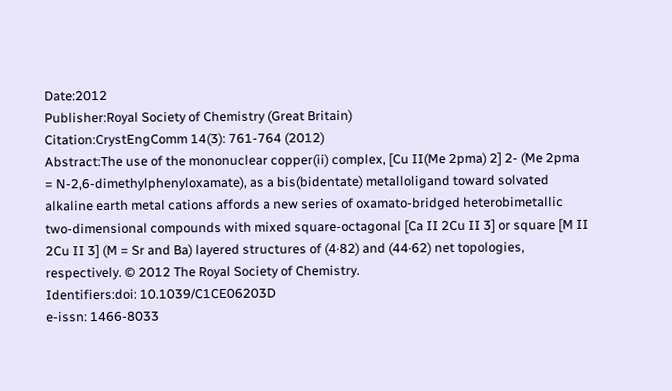Date:2012
Publisher:Royal Society of Chemistry (Great Britain)
Citation:CrystEngComm 14(3): 761-764 (2012)
Abstract:The use of the mononuclear copper(ii) complex, [Cu II(Me 2pma) 2] 2- (Me 2pma = N-2,6-dimethylphenyloxamate), as a bis(bidentate) metalloligand toward solvated alkaline earth metal cations affords a new series of oxamato-bridged heterobimetallic two-dimensional compounds with mixed square-octagonal [Ca II 2Cu II 3] or square [M II 2Cu II 3] (M = Sr and Ba) layered structures of (4·82) and (44·62) net topologies, respectively. © 2012 The Royal Society of Chemistry.
Identifiers:doi: 10.1039/C1CE06203D
e-issn: 1466-8033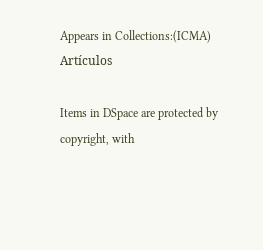Appears in Collections:(ICMA) Artículos

Items in DSpace are protected by copyright, with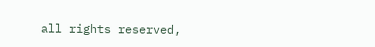all rights reserved,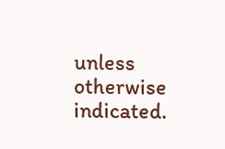unless otherwise indicated.